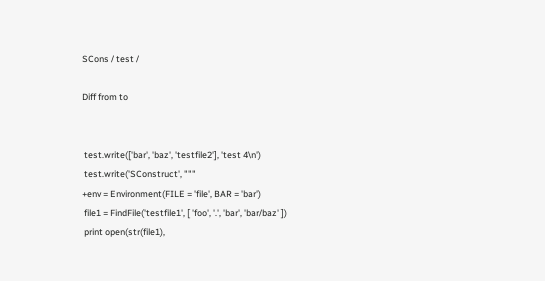SCons / test /

Diff from to


 test.write(['bar', 'baz', 'testfile2'], 'test 4\n')
 test.write('SConstruct', """
+env = Environment(FILE = 'file', BAR = 'bar')
 file1 = FindFile('testfile1', [ 'foo', '.', 'bar', 'bar/baz' ])
 print open(str(file1),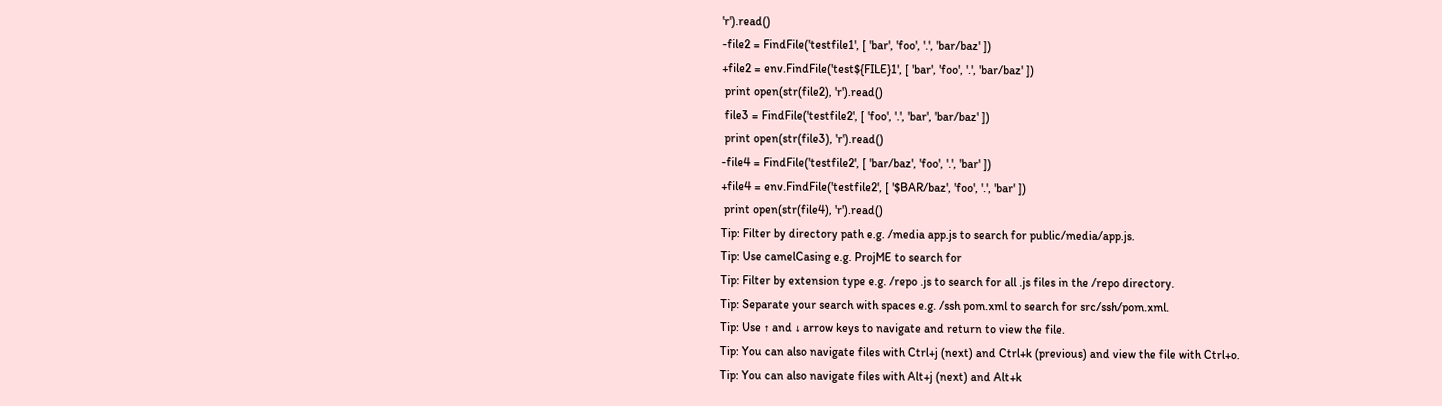'r').read()
-file2 = FindFile('testfile1', [ 'bar', 'foo', '.', 'bar/baz' ])
+file2 = env.FindFile('test${FILE}1', [ 'bar', 'foo', '.', 'bar/baz' ])
 print open(str(file2), 'r').read()
 file3 = FindFile('testfile2', [ 'foo', '.', 'bar', 'bar/baz' ])
 print open(str(file3), 'r').read()
-file4 = FindFile('testfile2', [ 'bar/baz', 'foo', '.', 'bar' ])
+file4 = env.FindFile('testfile2', [ '$BAR/baz', 'foo', '.', 'bar' ])
 print open(str(file4), 'r').read()
Tip: Filter by directory path e.g. /media app.js to search for public/media/app.js.
Tip: Use camelCasing e.g. ProjME to search for
Tip: Filter by extension type e.g. /repo .js to search for all .js files in the /repo directory.
Tip: Separate your search with spaces e.g. /ssh pom.xml to search for src/ssh/pom.xml.
Tip: Use ↑ and ↓ arrow keys to navigate and return to view the file.
Tip: You can also navigate files with Ctrl+j (next) and Ctrl+k (previous) and view the file with Ctrl+o.
Tip: You can also navigate files with Alt+j (next) and Alt+k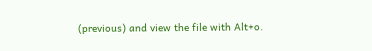(previous) and view the file with Alt+o.